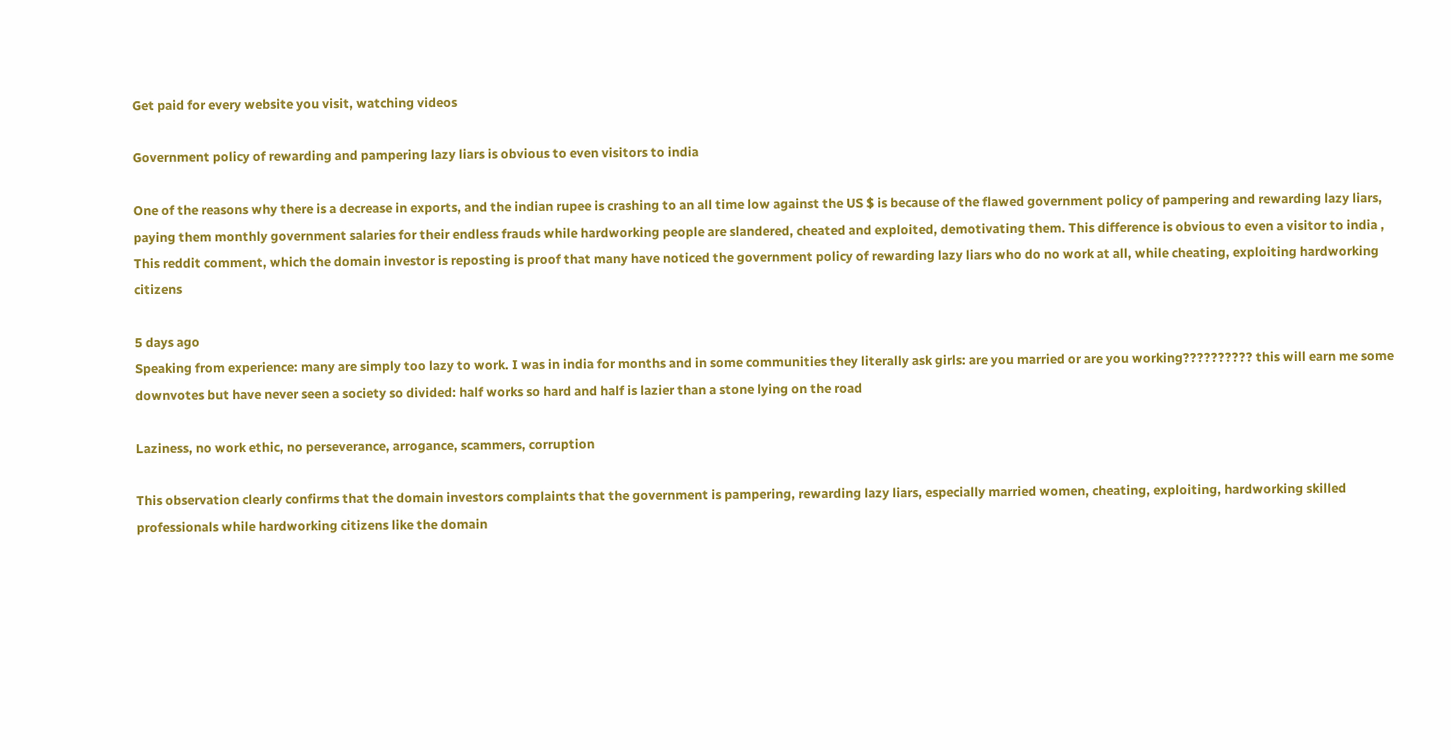Get paid for every website you visit, watching videos

Government policy of rewarding and pampering lazy liars is obvious to even visitors to india

One of the reasons why there is a decrease in exports, and the indian rupee is crashing to an all time low against the US $ is because of the flawed government policy of pampering and rewarding lazy liars, paying them monthly government salaries for their endless frauds while hardworking people are slandered, cheated and exploited, demotivating them. This difference is obvious to even a visitor to india ,
This reddit comment, which the domain investor is reposting is proof that many have noticed the government policy of rewarding lazy liars who do no work at all, while cheating, exploiting hardworking citizens

5 days ago
Speaking from experience: many are simply too lazy to work. I was in india for months and in some communities they literally ask girls: are you married or are you working?????????? this will earn me some downvotes but have never seen a society so divided: half works so hard and half is lazier than a stone lying on the road

Laziness, no work ethic, no perseverance, arrogance, scammers, corruption

This observation clearly confirms that the domain investors complaints that the government is pampering, rewarding lazy liars, especially married women, cheating, exploiting, hardworking skilled professionals while hardworking citizens like the domain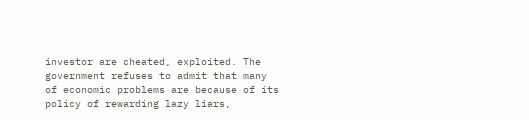investor are cheated, exploited. The government refuses to admit that many of economic problems are because of its policy of rewarding lazy liars,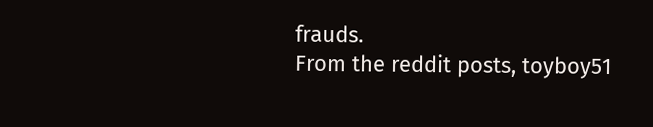frauds.
From the reddit posts, toyboy51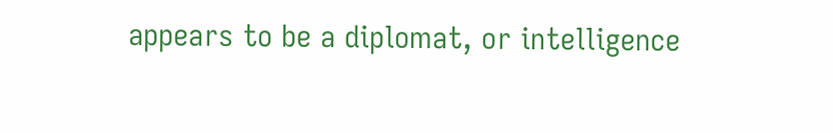appears to be a diplomat, or intelligence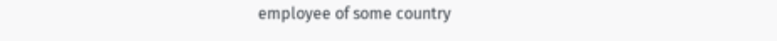employee of some country